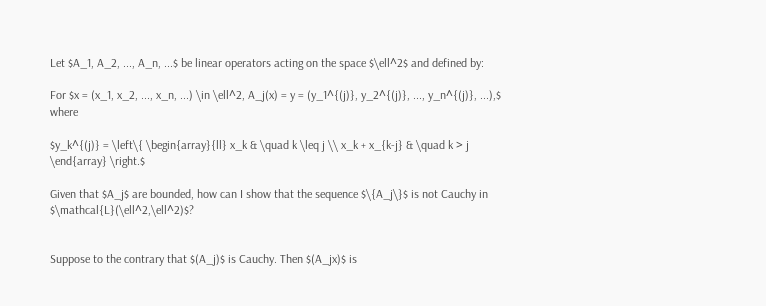Let $A_1, A_2, ..., A_n, ...$ be linear operators acting on the space $\ell^2$ and defined by:

For $x = (x_1, x_2, ..., x_n, ...) \in \ell^2, A_j(x) = y = (y_1^{(j)}, y_2^{(j)}, ..., y_n^{(j)}, ...),$ where

$y_k^{(j)} = \left\{ \begin{array}{ll} x_k & \quad k \leq j \\ x_k + x_{k-j} & \quad k > j \end{array} \right.$

Given that $A_j$ are bounded, how can I show that the sequence $\{A_j\}$ is not Cauchy in $\mathcal{L}(\ell^2,\ell^2)$?


Suppose to the contrary that $(A_j)$ is Cauchy. Then $(A_jx)$ is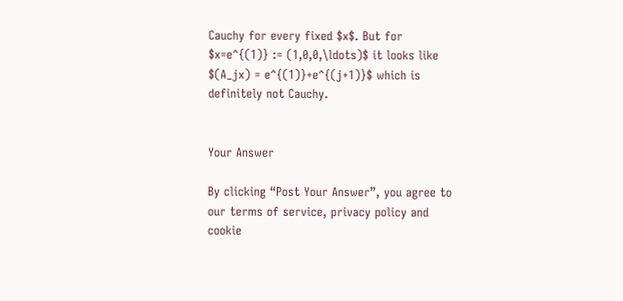Cauchy for every fixed $x$. But for $x=e^{(1)} := (1,0,0,\ldots)$ it looks like $(A_jx) = e^{(1)}+e^{(j+1)}$ which is definitely not Cauchy.


Your Answer

By clicking “Post Your Answer”, you agree to our terms of service, privacy policy and cookie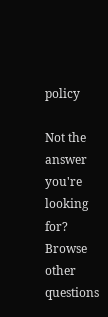policy

Not the answer you're looking for? Browse other questions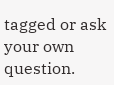tagged or ask your own question.